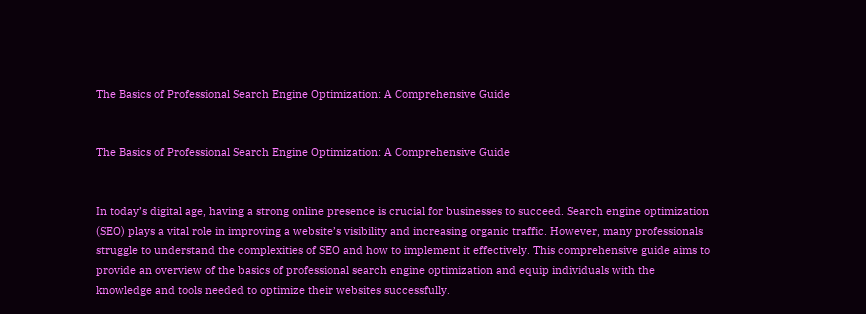The Basics of Professional Search Engine Optimization: A Comprehensive Guide


The Basics of Professional Search Engine Optimization: A Comprehensive Guide


In today’s digital age, having a strong online presence is crucial for businesses to succeed. Search engine optimization (SEO) plays a vital role in improving a website’s visibility and increasing organic traffic. However, many professionals struggle to understand the complexities of SEO and how to implement it effectively. This comprehensive guide aims to provide an overview of the basics of professional search engine optimization and equip individuals with the knowledge and tools needed to optimize their websites successfully.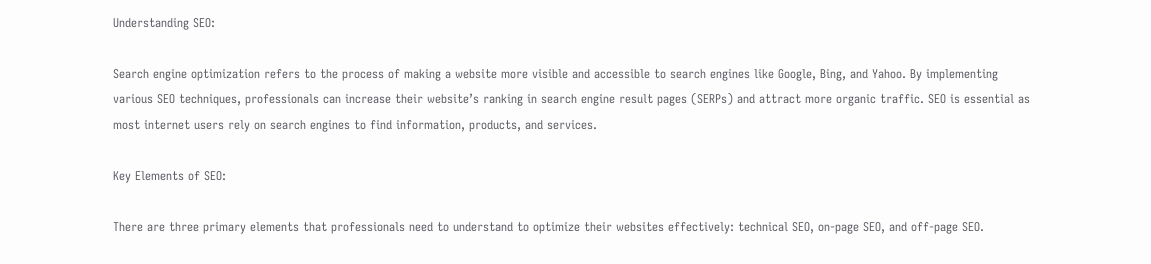Understanding SEO:

Search engine optimization refers to the process of making a website more visible and accessible to search engines like Google, Bing, and Yahoo. By implementing various SEO techniques, professionals can increase their website’s ranking in search engine result pages (SERPs) and attract more organic traffic. SEO is essential as most internet users rely on search engines to find information, products, and services.

Key Elements of SEO:

There are three primary elements that professionals need to understand to optimize their websites effectively: technical SEO, on-page SEO, and off-page SEO.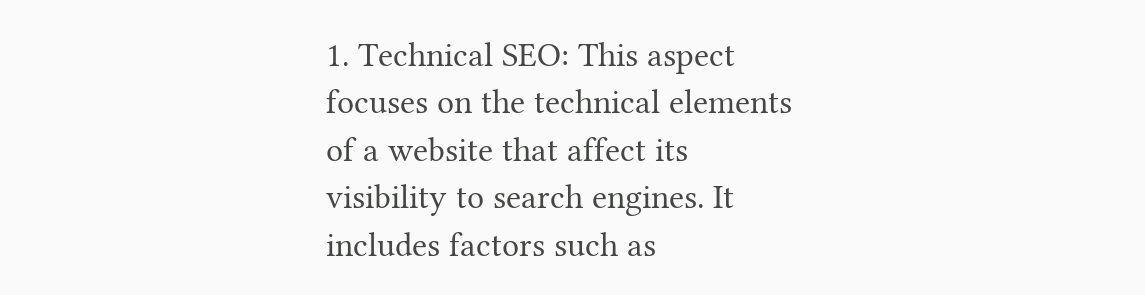1. Technical SEO: This aspect focuses on the technical elements of a website that affect its visibility to search engines. It includes factors such as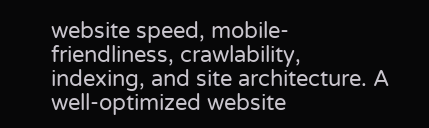website speed, mobile-friendliness, crawlability, indexing, and site architecture. A well-optimized website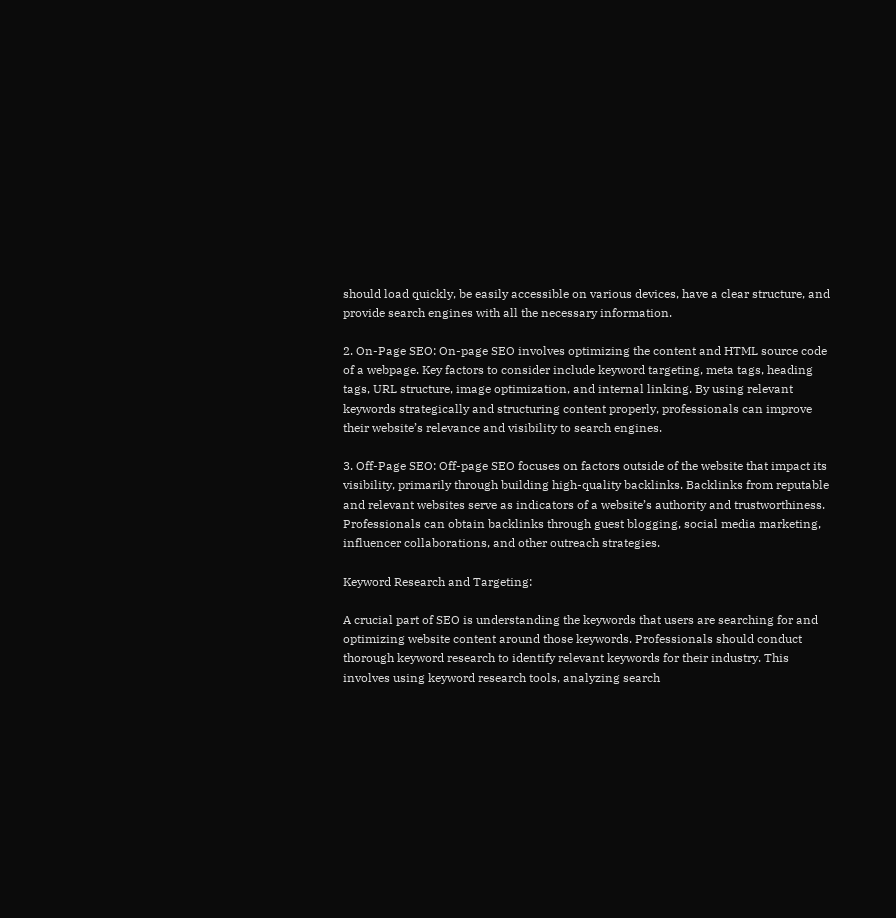should load quickly, be easily accessible on various devices, have a clear structure, and provide search engines with all the necessary information.

2. On-Page SEO: On-page SEO involves optimizing the content and HTML source code of a webpage. Key factors to consider include keyword targeting, meta tags, heading tags, URL structure, image optimization, and internal linking. By using relevant keywords strategically and structuring content properly, professionals can improve their website’s relevance and visibility to search engines.

3. Off-Page SEO: Off-page SEO focuses on factors outside of the website that impact its visibility, primarily through building high-quality backlinks. Backlinks from reputable and relevant websites serve as indicators of a website’s authority and trustworthiness. Professionals can obtain backlinks through guest blogging, social media marketing, influencer collaborations, and other outreach strategies.

Keyword Research and Targeting:

A crucial part of SEO is understanding the keywords that users are searching for and optimizing website content around those keywords. Professionals should conduct thorough keyword research to identify relevant keywords for their industry. This involves using keyword research tools, analyzing search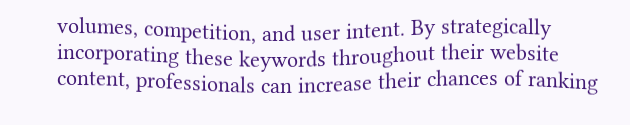volumes, competition, and user intent. By strategically incorporating these keywords throughout their website content, professionals can increase their chances of ranking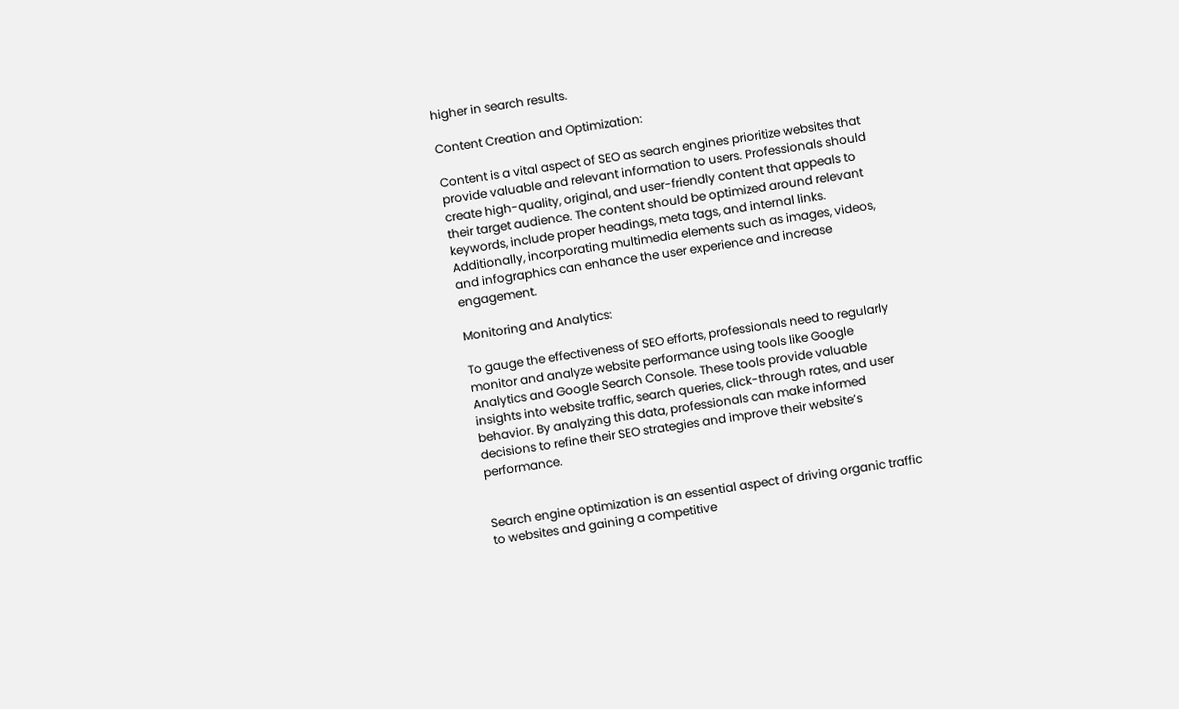higher in search results.

Content Creation and Optimization:

Content is a vital aspect of SEO as search engines prioritize websites that provide valuable and relevant information to users. Professionals should create high-quality, original, and user-friendly content that appeals to their target audience. The content should be optimized around relevant keywords, include proper headings, meta tags, and internal links. Additionally, incorporating multimedia elements such as images, videos, and infographics can enhance the user experience and increase engagement.

Monitoring and Analytics:

To gauge the effectiveness of SEO efforts, professionals need to regularly monitor and analyze website performance using tools like Google Analytics and Google Search Console. These tools provide valuable insights into website traffic, search queries, click-through rates, and user behavior. By analyzing this data, professionals can make informed decisions to refine their SEO strategies and improve their website’s performance.


Search engine optimization is an essential aspect of driving organic traffic to websites and gaining a competitive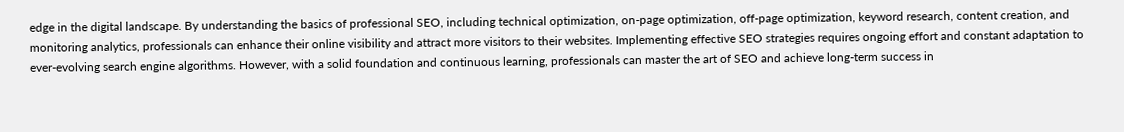edge in the digital landscape. By understanding the basics of professional SEO, including technical optimization, on-page optimization, off-page optimization, keyword research, content creation, and monitoring analytics, professionals can enhance their online visibility and attract more visitors to their websites. Implementing effective SEO strategies requires ongoing effort and constant adaptation to ever-evolving search engine algorithms. However, with a solid foundation and continuous learning, professionals can master the art of SEO and achieve long-term success in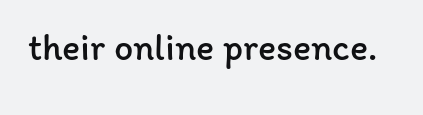their online presence.